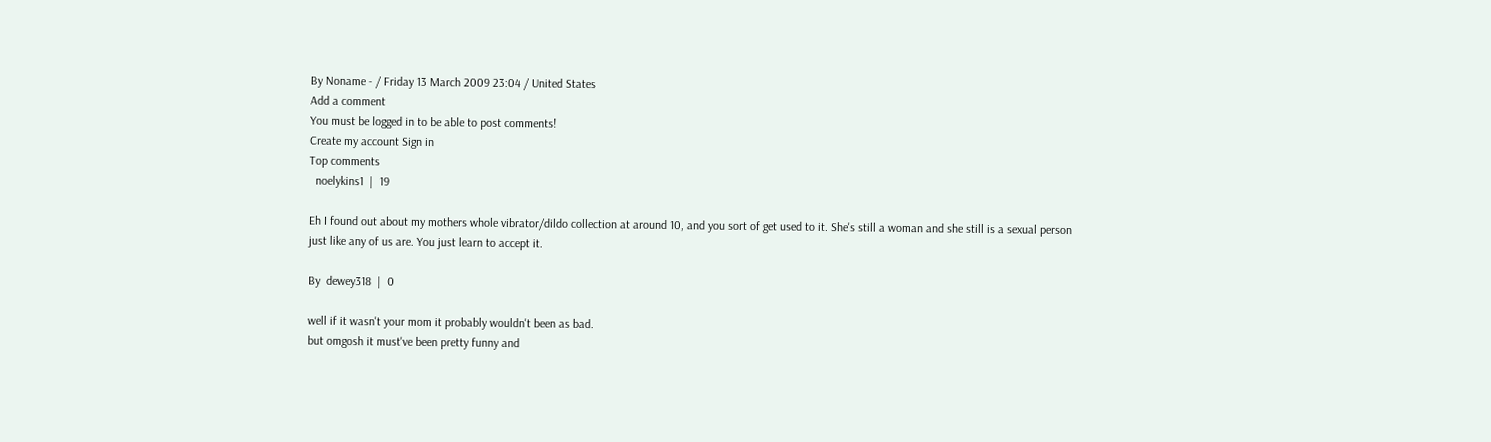By Noname - / Friday 13 March 2009 23:04 / United States
Add a comment
You must be logged in to be able to post comments!
Create my account Sign in
Top comments
  noelykins1  |  19

Eh I found out about my mothers whole vibrator/dildo collection at around 10, and you sort of get used to it. She's still a woman and she still is a sexual person just like any of us are. You just learn to accept it.

By  dewey318  |  0

well if it wasn't your mom it probably wouldn't been as bad.
but omgosh it must've been pretty funny and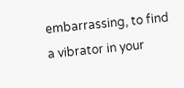embarrassing, to find a vibrator in your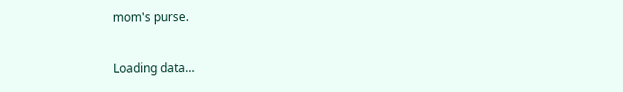mom's purse.

Loading data…